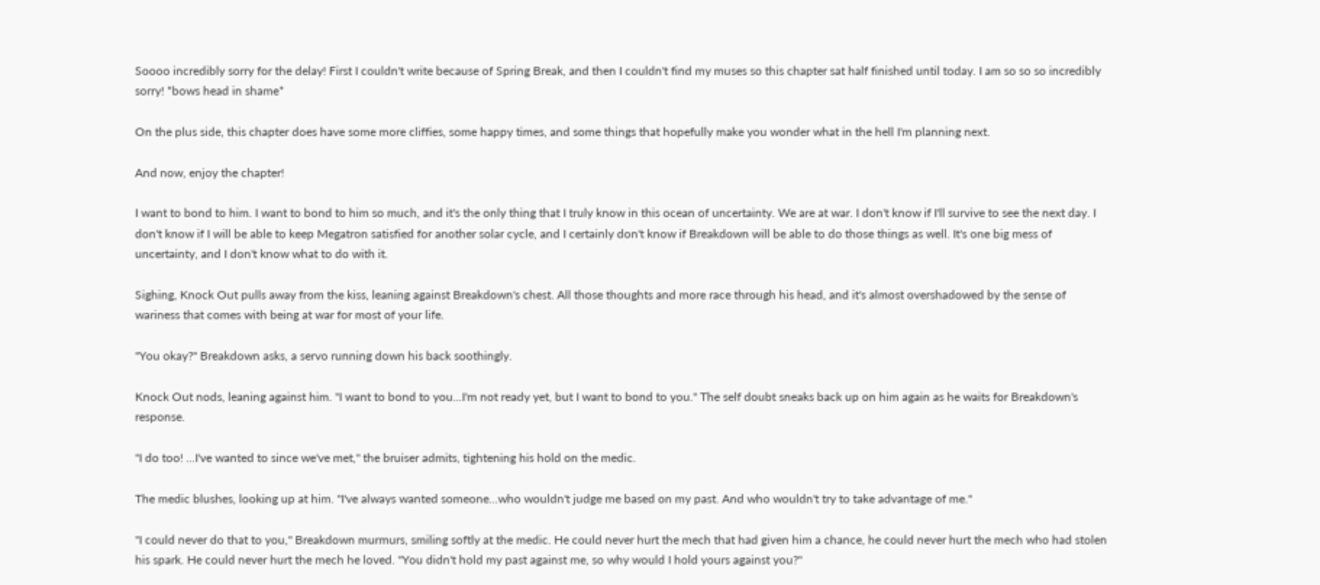Soooo incredibly sorry for the delay! First I couldn't write because of Spring Break, and then I couldn't find my muses so this chapter sat half finished until today. I am so so so incredibly sorry! *bows head in shame*

On the plus side, this chapter does have some more cliffies, some happy times, and some things that hopefully make you wonder what in the hell I'm planning next.

And now, enjoy the chapter!

I want to bond to him. I want to bond to him so much, and it's the only thing that I truly know in this ocean of uncertainty. We are at war. I don't know if I'll survive to see the next day. I don't know if I will be able to keep Megatron satisfied for another solar cycle, and I certainly don't know if Breakdown will be able to do those things as well. It's one big mess of uncertainty, and I don't know what to do with it.

Sighing, Knock Out pulls away from the kiss, leaning against Breakdown's chest. All those thoughts and more race through his head, and it's almost overshadowed by the sense of wariness that comes with being at war for most of your life.

"You okay?" Breakdown asks, a servo running down his back soothingly.

Knock Out nods, leaning against him. "I want to bond to you...I'm not ready yet, but I want to bond to you." The self doubt sneaks back up on him again as he waits for Breakdown's response.

"I do too! ...I've wanted to since we've met," the bruiser admits, tightening his hold on the medic.

The medic blushes, looking up at him. "I've always wanted someone...who wouldn't judge me based on my past. And who wouldn't try to take advantage of me."

"I could never do that to you," Breakdown murmurs, smiling softly at the medic. He could never hurt the mech that had given him a chance, he could never hurt the mech who had stolen his spark. He could never hurt the mech he loved. "You didn't hold my past against me, so why would I hold yours against you?"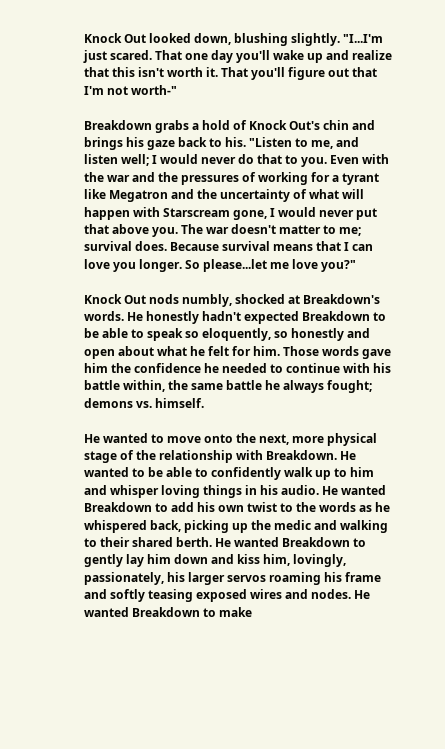Knock Out looked down, blushing slightly. "I...I'm just scared. That one day you'll wake up and realize that this isn't worth it. That you'll figure out that I'm not worth-"

Breakdown grabs a hold of Knock Out's chin and brings his gaze back to his. "Listen to me, and listen well; I would never do that to you. Even with the war and the pressures of working for a tyrant like Megatron and the uncertainty of what will happen with Starscream gone, I would never put that above you. The war doesn't matter to me; survival does. Because survival means that I can love you longer. So please...let me love you?"

Knock Out nods numbly, shocked at Breakdown's words. He honestly hadn't expected Breakdown to be able to speak so eloquently, so honestly and open about what he felt for him. Those words gave him the confidence he needed to continue with his battle within, the same battle he always fought; demons vs. himself.

He wanted to move onto the next, more physical stage of the relationship with Breakdown. He wanted to be able to confidently walk up to him and whisper loving things in his audio. He wanted Breakdown to add his own twist to the words as he whispered back, picking up the medic and walking to their shared berth. He wanted Breakdown to gently lay him down and kiss him, lovingly, passionately, his larger servos roaming his frame and softly teasing exposed wires and nodes. He wanted Breakdown to make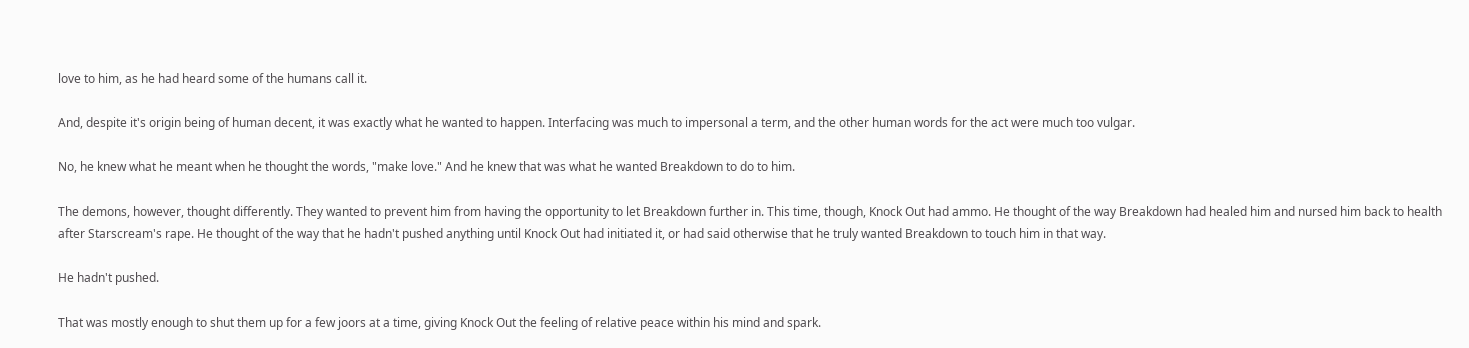love to him, as he had heard some of the humans call it.

And, despite it's origin being of human decent, it was exactly what he wanted to happen. Interfacing was much to impersonal a term, and the other human words for the act were much too vulgar.

No, he knew what he meant when he thought the words, "make love." And he knew that was what he wanted Breakdown to do to him.

The demons, however, thought differently. They wanted to prevent him from having the opportunity to let Breakdown further in. This time, though, Knock Out had ammo. He thought of the way Breakdown had healed him and nursed him back to health after Starscream's rape. He thought of the way that he hadn't pushed anything until Knock Out had initiated it, or had said otherwise that he truly wanted Breakdown to touch him in that way.

He hadn't pushed.

That was mostly enough to shut them up for a few joors at a time, giving Knock Out the feeling of relative peace within his mind and spark.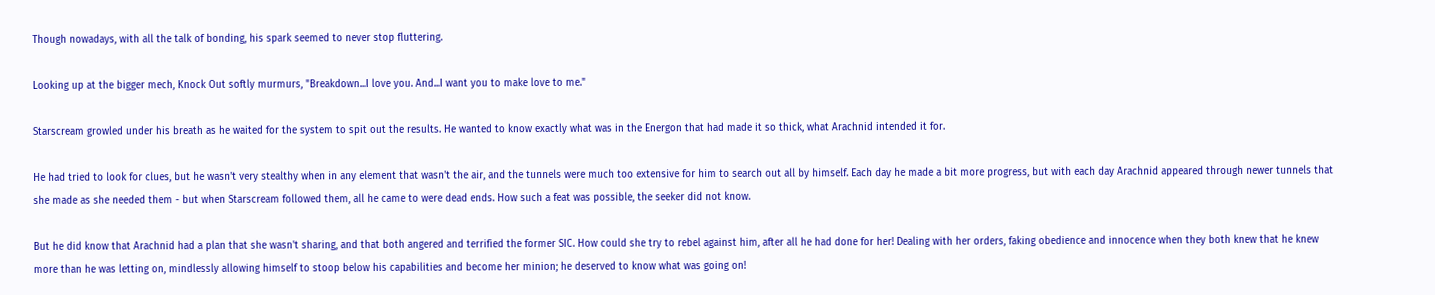Though nowadays, with all the talk of bonding, his spark seemed to never stop fluttering.

Looking up at the bigger mech, Knock Out softly murmurs, "Breakdown...I love you. And...I want you to make love to me."

Starscream growled under his breath as he waited for the system to spit out the results. He wanted to know exactly what was in the Energon that had made it so thick, what Arachnid intended it for.

He had tried to look for clues, but he wasn't very stealthy when in any element that wasn't the air, and the tunnels were much too extensive for him to search out all by himself. Each day he made a bit more progress, but with each day Arachnid appeared through newer tunnels that she made as she needed them - but when Starscream followed them, all he came to were dead ends. How such a feat was possible, the seeker did not know.

But he did know that Arachnid had a plan that she wasn't sharing, and that both angered and terrified the former SIC. How could she try to rebel against him, after all he had done for her! Dealing with her orders, faking obedience and innocence when they both knew that he knew more than he was letting on, mindlessly allowing himself to stoop below his capabilities and become her minion; he deserved to know what was going on!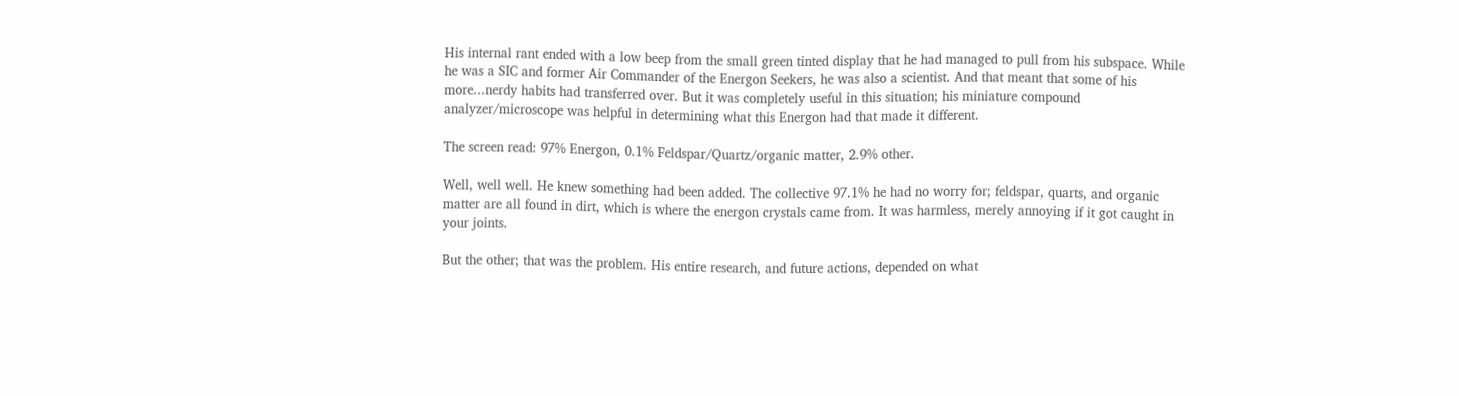His internal rant ended with a low beep from the small green tinted display that he had managed to pull from his subspace. While he was a SIC and former Air Commander of the Energon Seekers, he was also a scientist. And that meant that some of his more...nerdy habits had transferred over. But it was completely useful in this situation; his miniature compound analyzer/microscope was helpful in determining what this Energon had that made it different.

The screen read: 97% Energon, 0.1% Feldspar/Quartz/organic matter, 2.9% other.

Well, well well. He knew something had been added. The collective 97.1% he had no worry for; feldspar, quarts, and organic matter are all found in dirt, which is where the energon crystals came from. It was harmless, merely annoying if it got caught in your joints.

But the other; that was the problem. His entire research, and future actions, depended on what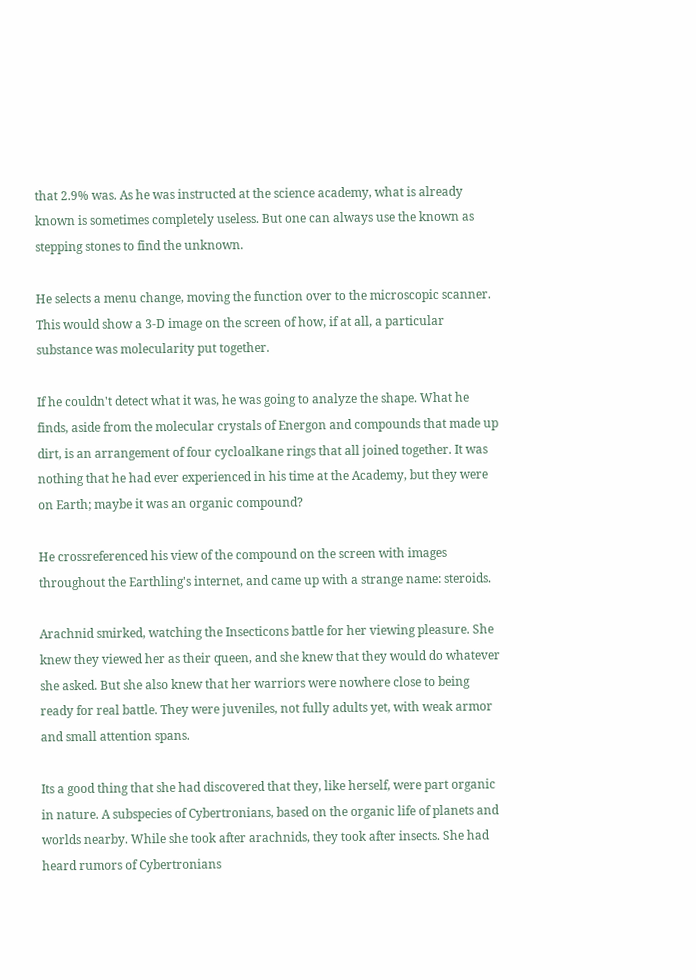that 2.9% was. As he was instructed at the science academy, what is already known is sometimes completely useless. But one can always use the known as stepping stones to find the unknown.

He selects a menu change, moving the function over to the microscopic scanner. This would show a 3-D image on the screen of how, if at all, a particular substance was molecularity put together.

If he couldn't detect what it was, he was going to analyze the shape. What he finds, aside from the molecular crystals of Energon and compounds that made up dirt, is an arrangement of four cycloalkane rings that all joined together. It was nothing that he had ever experienced in his time at the Academy, but they were on Earth; maybe it was an organic compound?

He crossreferenced his view of the compound on the screen with images throughout the Earthling's internet, and came up with a strange name: steroids.

Arachnid smirked, watching the Insecticons battle for her viewing pleasure. She knew they viewed her as their queen, and she knew that they would do whatever she asked. But she also knew that her warriors were nowhere close to being ready for real battle. They were juveniles, not fully adults yet, with weak armor and small attention spans.

Its a good thing that she had discovered that they, like herself, were part organic in nature. A subspecies of Cybertronians, based on the organic life of planets and worlds nearby. While she took after arachnids, they took after insects. She had heard rumors of Cybertronians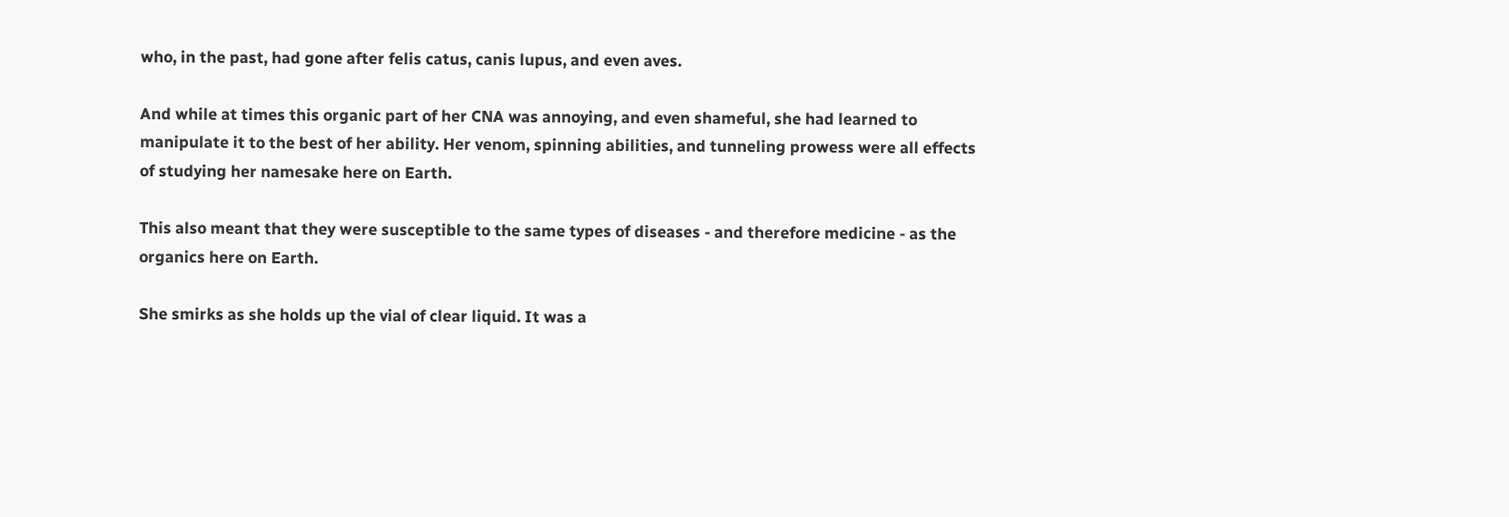who, in the past, had gone after felis catus, canis lupus, and even aves.

And while at times this organic part of her CNA was annoying, and even shameful, she had learned to manipulate it to the best of her ability. Her venom, spinning abilities, and tunneling prowess were all effects of studying her namesake here on Earth.

This also meant that they were susceptible to the same types of diseases - and therefore medicine - as the organics here on Earth.

She smirks as she holds up the vial of clear liquid. It was a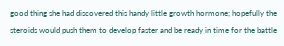good thing she had discovered this handy little growth hormone; hopefully the steroids would push them to develop faster and be ready in time for the battle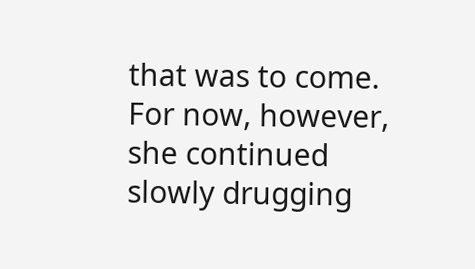that was to come. For now, however, she continued slowly drugging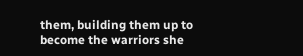them, building them up to become the warriors she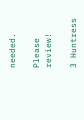needed.

Please review!

3 Huntress